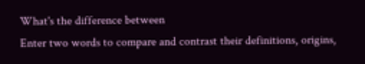What's the difference between
Enter two words to compare and contrast their definitions, origins,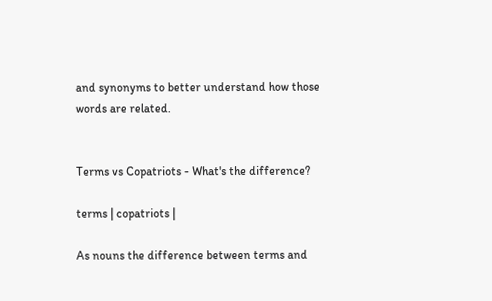and synonyms to better understand how those words are related.


Terms vs Copatriots - What's the difference?

terms | copatriots |

As nouns the difference between terms and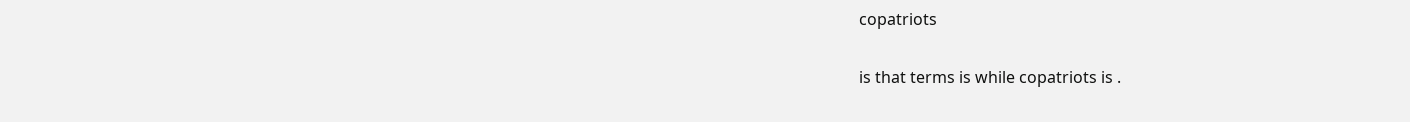copatriots

is that terms is while copatriots is .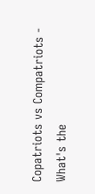Copatriots vs Compatriots - What's the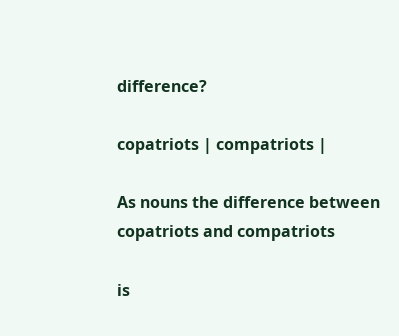difference?

copatriots | compatriots |

As nouns the difference between copatriots and compatriots

is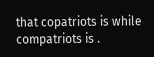that copatriots is while compatriots is .